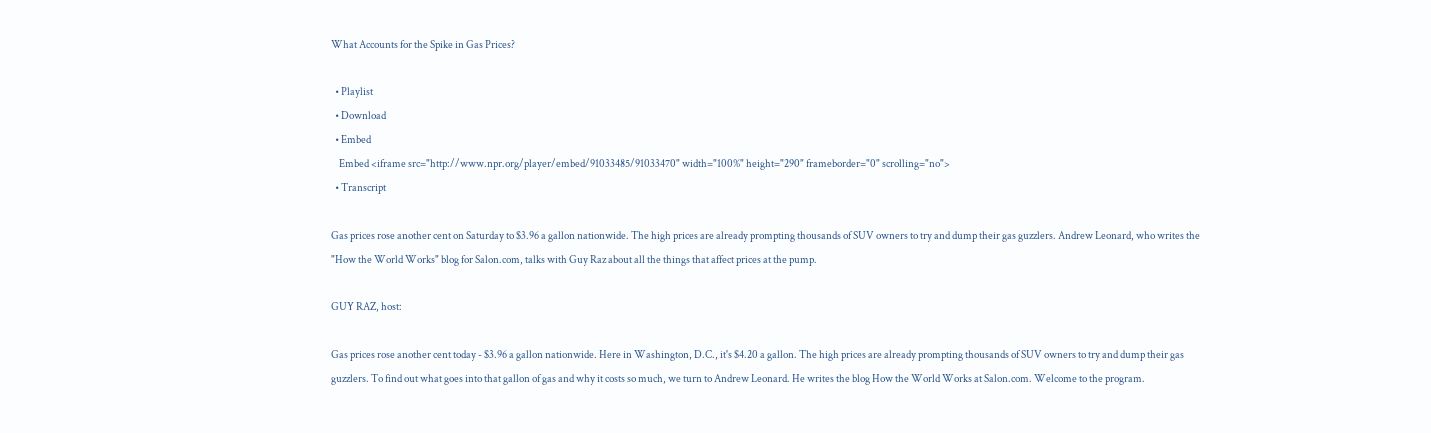What Accounts for the Spike in Gas Prices?

  • Playlist
  • Download
  • Embed
    Embed <iframe src="http://www.npr.org/player/embed/91033485/91033470" width="100%" height="290" frameborder="0" scrolling="no">
  • Transcript

Gas prices rose another cent on Saturday to $3.96 a gallon nationwide. The high prices are already prompting thousands of SUV owners to try and dump their gas guzzlers. Andrew Leonard, who writes the "How the World Works" blog for Salon.com, talks with Guy Raz about all the things that affect prices at the pump.

GUY RAZ, host:

Gas prices rose another cent today - $3.96 a gallon nationwide. Here in Washington, D.C., it's $4.20 a gallon. The high prices are already prompting thousands of SUV owners to try and dump their gas guzzlers. To find out what goes into that gallon of gas and why it costs so much, we turn to Andrew Leonard. He writes the blog How the World Works at Salon.com. Welcome to the program.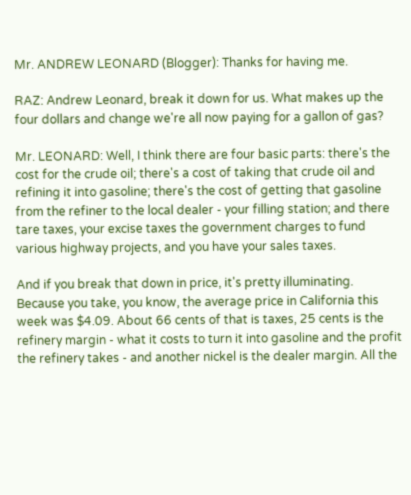Mr. ANDREW LEONARD (Blogger): Thanks for having me.

RAZ: Andrew Leonard, break it down for us. What makes up the four dollars and change we're all now paying for a gallon of gas?

Mr. LEONARD: Well, I think there are four basic parts: there's the cost for the crude oil; there's a cost of taking that crude oil and refining it into gasoline; there's the cost of getting that gasoline from the refiner to the local dealer - your filling station; and there tare taxes, your excise taxes the government charges to fund various highway projects, and you have your sales taxes.

And if you break that down in price, it's pretty illuminating. Because you take, you know, the average price in California this week was $4.09. About 66 cents of that is taxes, 25 cents is the refinery margin - what it costs to turn it into gasoline and the profit the refinery takes - and another nickel is the dealer margin. All the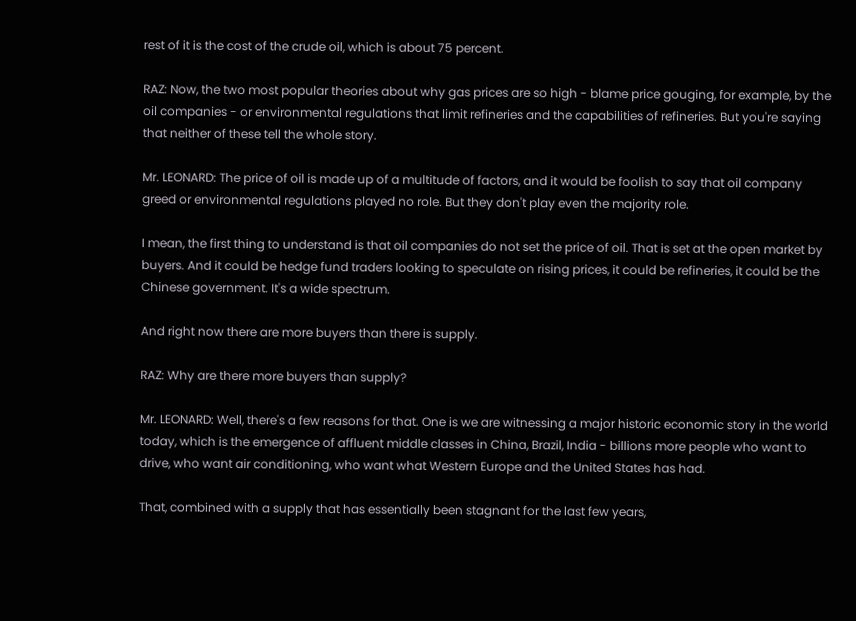rest of it is the cost of the crude oil, which is about 75 percent.

RAZ: Now, the two most popular theories about why gas prices are so high - blame price gouging, for example, by the oil companies - or environmental regulations that limit refineries and the capabilities of refineries. But you're saying that neither of these tell the whole story.

Mr. LEONARD: The price of oil is made up of a multitude of factors, and it would be foolish to say that oil company greed or environmental regulations played no role. But they don't play even the majority role.

I mean, the first thing to understand is that oil companies do not set the price of oil. That is set at the open market by buyers. And it could be hedge fund traders looking to speculate on rising prices, it could be refineries, it could be the Chinese government. It's a wide spectrum.

And right now there are more buyers than there is supply.

RAZ: Why are there more buyers than supply?

Mr. LEONARD: Well, there's a few reasons for that. One is we are witnessing a major historic economic story in the world today, which is the emergence of affluent middle classes in China, Brazil, India - billions more people who want to drive, who want air conditioning, who want what Western Europe and the United States has had.

That, combined with a supply that has essentially been stagnant for the last few years,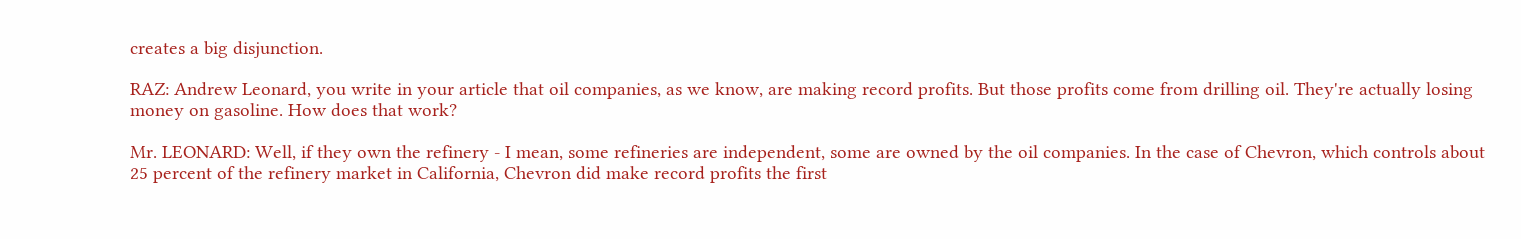creates a big disjunction.

RAZ: Andrew Leonard, you write in your article that oil companies, as we know, are making record profits. But those profits come from drilling oil. They're actually losing money on gasoline. How does that work?

Mr. LEONARD: Well, if they own the refinery - I mean, some refineries are independent, some are owned by the oil companies. In the case of Chevron, which controls about 25 percent of the refinery market in California, Chevron did make record profits the first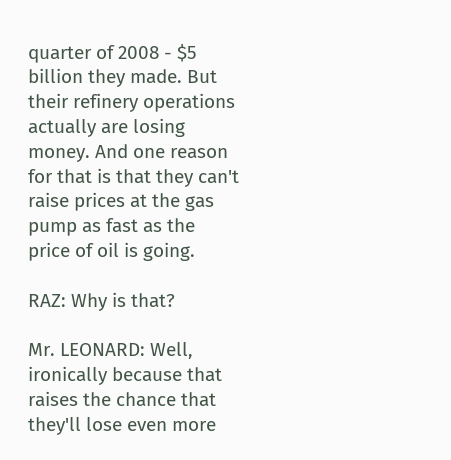quarter of 2008 - $5 billion they made. But their refinery operations actually are losing money. And one reason for that is that they can't raise prices at the gas pump as fast as the price of oil is going.

RAZ: Why is that?

Mr. LEONARD: Well, ironically because that raises the chance that they'll lose even more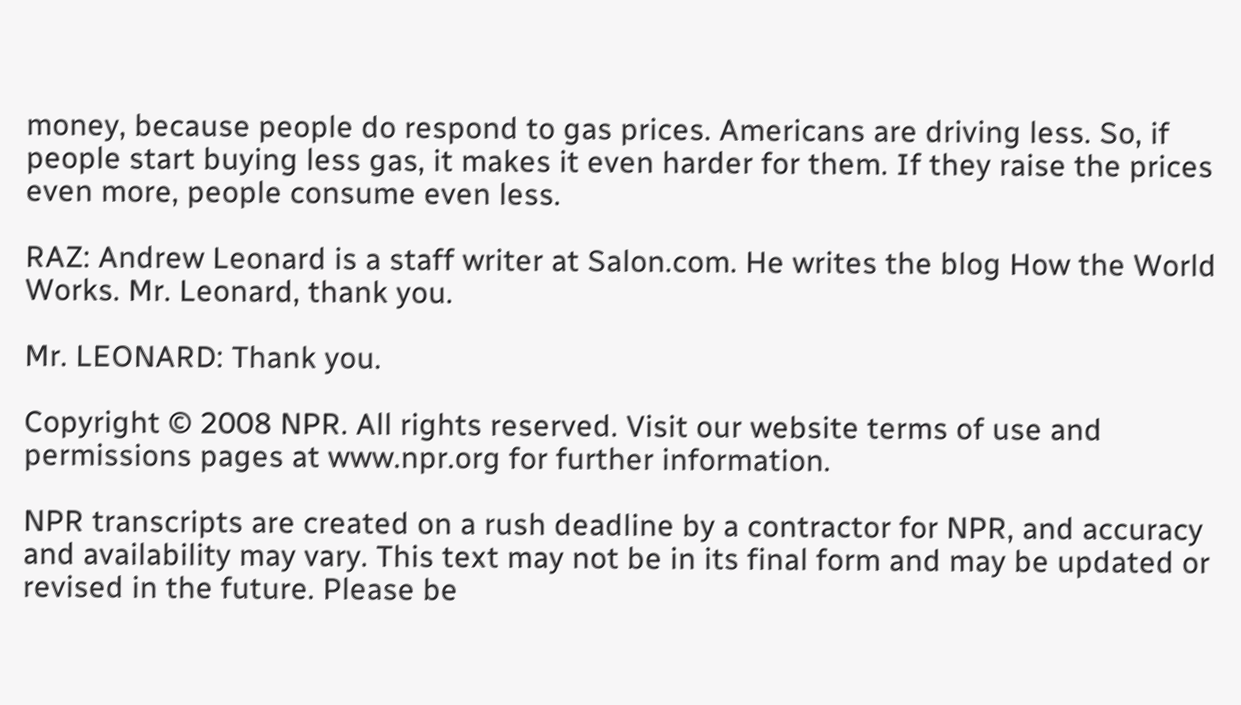money, because people do respond to gas prices. Americans are driving less. So, if people start buying less gas, it makes it even harder for them. If they raise the prices even more, people consume even less.

RAZ: Andrew Leonard is a staff writer at Salon.com. He writes the blog How the World Works. Mr. Leonard, thank you.

Mr. LEONARD: Thank you.

Copyright © 2008 NPR. All rights reserved. Visit our website terms of use and permissions pages at www.npr.org for further information.

NPR transcripts are created on a rush deadline by a contractor for NPR, and accuracy and availability may vary. This text may not be in its final form and may be updated or revised in the future. Please be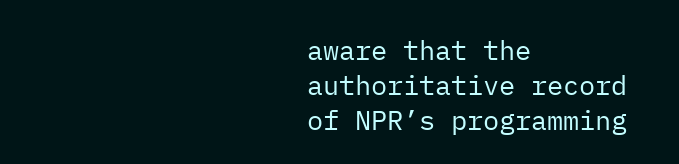aware that the authoritative record of NPR’s programming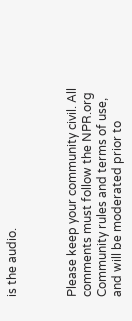is the audio.



Please keep your community civil. All comments must follow the NPR.org Community rules and terms of use, and will be moderated prior to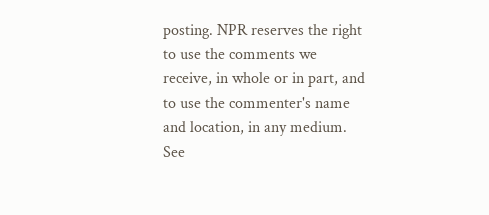posting. NPR reserves the right to use the comments we receive, in whole or in part, and to use the commenter's name and location, in any medium. See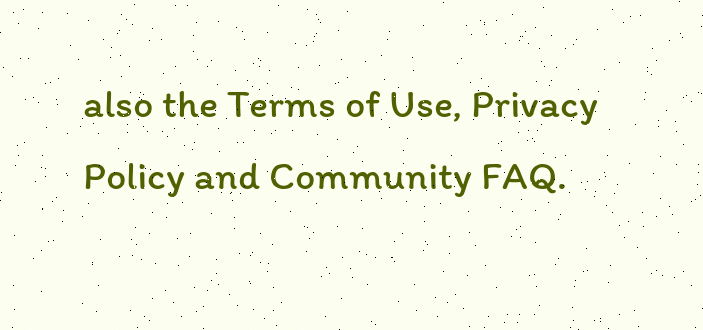also the Terms of Use, Privacy Policy and Community FAQ.